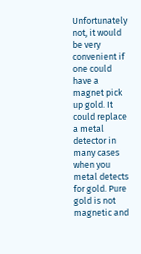Unfortunately not, it would be very convenient if one could have a magnet pick up gold. It could replace a metal detector in many cases when you metal detects for gold. Pure gold is not magnetic and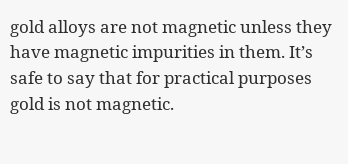gold alloys are not magnetic unless they have magnetic impurities in them. It’s safe to say that for practical purposes gold is not magnetic.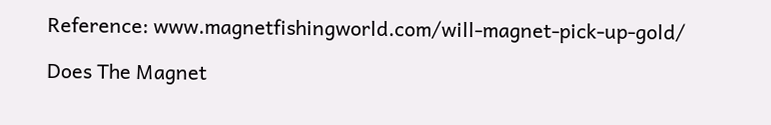Reference: www.magnetfishingworld.com/will-magnet-pick-up-gold/

Does The Magnet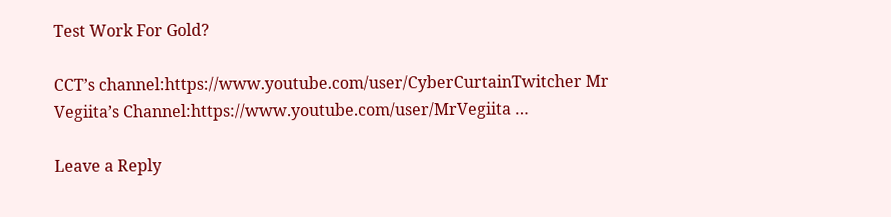Test Work For Gold?

CCT’s channel:https://www.youtube.com/user/CyberCurtainTwitcher Mr Vegiita’s Channel:https://www.youtube.com/user/MrVegiita …

Leave a Reply